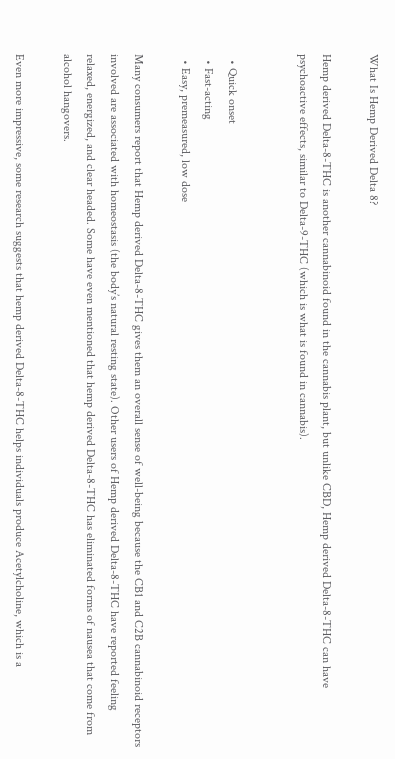What Is Hemp Derived Delta 8?

Hemp derived Delta-8-THC is another cannabinoid found in the cannabis plant, but unlike CBD, Hemp derived Delta-8-THC can have psychoactive effects, similar to Delta-9-THC (which is what is found in cannabis).


  • Quick onset
  • Fast-acting
  • Easy, premeasured, low dose

Many consumers report that Hemp derived Delta-8-THC gives them an overall sense of well-being because the CB1 and C2B cannabinoid receptors involved are associated with homeostasis (the body’s natural resting state). Other users of Hemp derived Delta-8-THC have reported feeling relaxed, energized, and clear headed. Some have even mentioned that hemp derived Delta-8-THC has eliminated forms of nausea that come from alcohol hangovers.

Even more impressive, some research suggests that hemp derived Delta-8-THC helps individuals produce Acetylcholine, which is a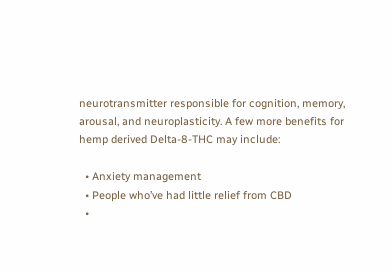neurotransmitter responsible for cognition, memory, arousal, and neuroplasticity. A few more benefits for hemp derived Delta-8-THC may include:

  • Anxiety management
  • People who’ve had little relief from CBD
  •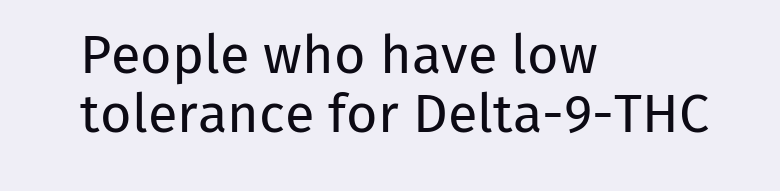People who have low tolerance for Delta-9-THC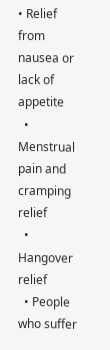• Relief from nausea or lack of appetite
  • Menstrual pain and cramping relief
  • Hangover relief
  • People who suffer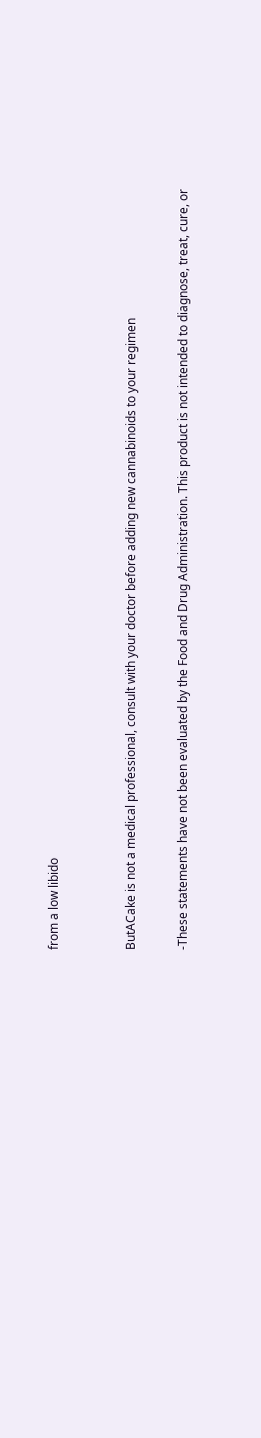from a low libido


ButACake is not a medical professional, consult with your doctor before adding new cannabinoids to your regimen

-These statements have not been evaluated by the Food and Drug Administration. This product is not intended to diagnose, treat, cure, or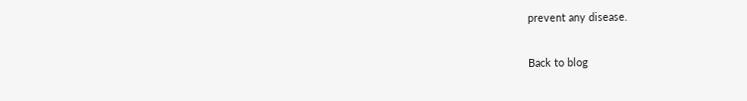prevent any disease.

Back to blog